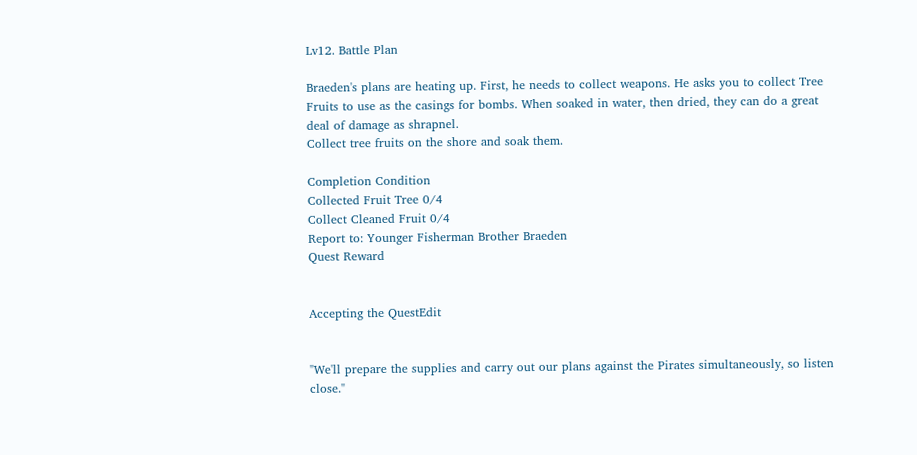Lv12. Battle Plan

Braeden's plans are heating up. First, he needs to collect weapons. He asks you to collect Tree Fruits to use as the casings for bombs. When soaked in water, then dried, they can do a great deal of damage as shrapnel.
Collect tree fruits on the shore and soak them.

Completion Condition
Collected Fruit Tree 0/4
Collect Cleaned Fruit 0/4
Report to: Younger Fisherman Brother Braeden
Quest Reward


Accepting the QuestEdit


"We'll prepare the supplies and carry out our plans against the Pirates simultaneously, so listen close."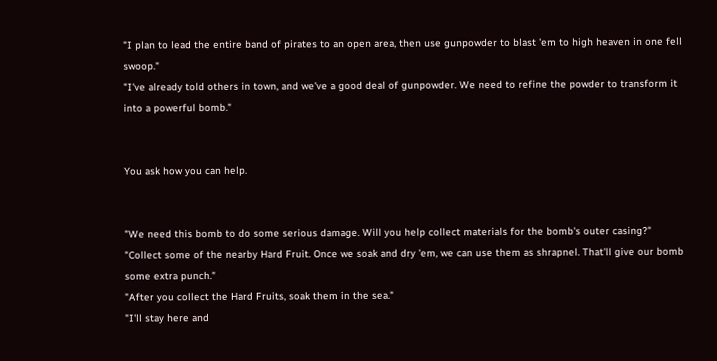"I plan to lead the entire band of pirates to an open area, then use gunpowder to blast 'em to high heaven in one fell swoop."
"I've already told others in town, and we've a good deal of gunpowder. We need to refine the powder to transform it into a powerful bomb."


You ask how you can help.


"We need this bomb to do some serious damage. Will you help collect materials for the bomb's outer casing?"
"Collect some of the nearby Hard Fruit. Once we soak and dry 'em, we can use them as shrapnel. That'll give our bomb some extra punch."
"After you collect the Hard Fruits, soak them in the sea."
"I'll stay here and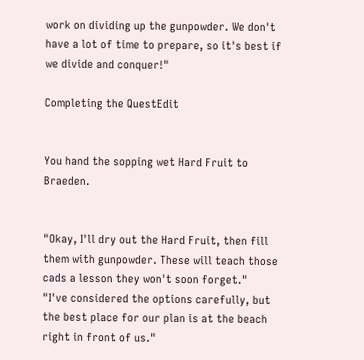work on dividing up the gunpowder. We don't have a lot of time to prepare, so it's best if we divide and conquer!"

Completing the QuestEdit


You hand the sopping wet Hard Fruit to Braeden.


"Okay, I'll dry out the Hard Fruit, then fill them with gunpowder. These will teach those cads a lesson they won't soon forget."
"I've considered the options carefully, but the best place for our plan is at the beach right in front of us."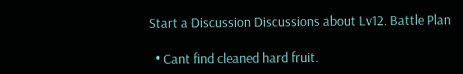Start a Discussion Discussions about Lv12. Battle Plan

  • Cant find cleaned hard fruit.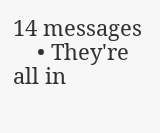14 messages
    • They're all in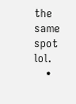the same spot lol.
    •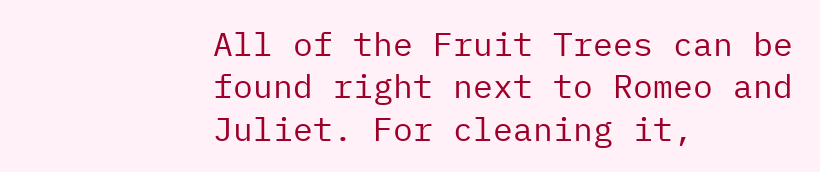All of the Fruit Trees can be found right next to Romeo and Juliet. For cleaning it,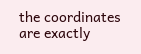the coordinates are exactly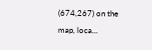(674,267) on the map, loca...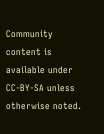Community content is available under CC-BY-SA unless otherwise noted.